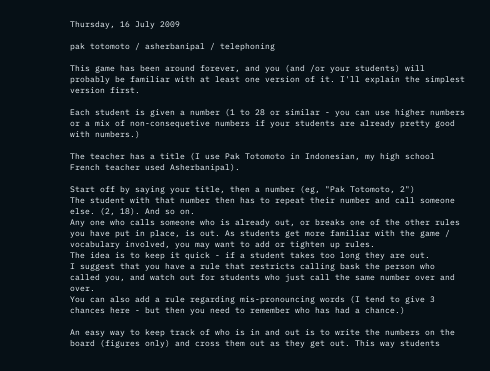Thursday, 16 July 2009

pak totomoto / asherbanipal / telephoning

This game has been around forever, and you (and /or your students) will probably be familiar with at least one version of it. I'll explain the simplest version first.

Each student is given a number (1 to 28 or similar - you can use higher numbers or a mix of non-consequetive numbers if your students are already pretty good with numbers.)

The teacher has a title (I use Pak Totomoto in Indonesian, my high school French teacher used Asherbanipal).

Start off by saying your title, then a number (eg, "Pak Totomoto, 2")
The student with that number then has to repeat their number and call someone else. (2, 18). And so on.
Any one who calls someone who is already out, or breaks one of the other rules you have put in place, is out. As students get more familiar with the game / vocabulary involved, you may want to add or tighten up rules.
The idea is to keep it quick - if a student takes too long they are out.
I suggest that you have a rule that restricts calling bask the person who called you, and watch out for students who just call the same number over and over.
You can also add a rule regarding mis-pronouncing words (I tend to give 3 chances here - but then you need to remember who has had a chance.)

An easy way to keep track of who is in and out is to write the numbers on the board (figures only) and cross them out as they get out. This way students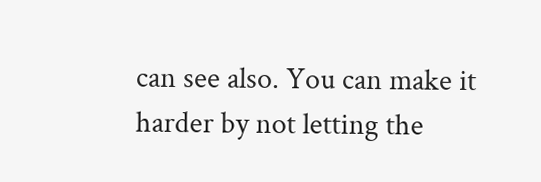can see also. You can make it harder by not letting the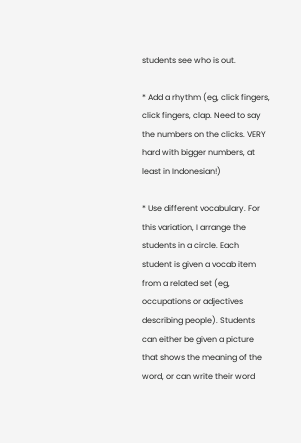students see who is out.

* Add a rhythm (eg, click fingers, click fingers, clap. Need to say the numbers on the clicks. VERY hard with bigger numbers, at least in Indonesian!)

* Use different vocabulary. For this variation, I arrange the students in a circle. Each student is given a vocab item from a related set (eg, occupations or adjectives describing people). Students can either be given a picture that shows the meaning of the word, or can write their word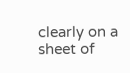clearly on a sheet of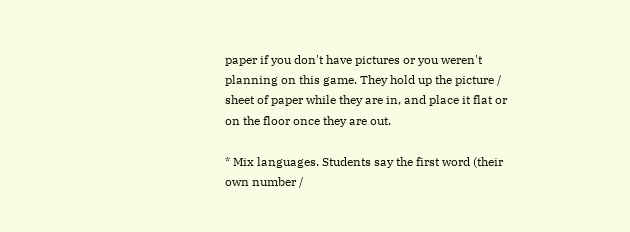paper if you don't have pictures or you weren't planning on this game. They hold up the picture / sheet of paper while they are in, and place it flat or on the floor once they are out.

* Mix languages. Students say the first word (their own number /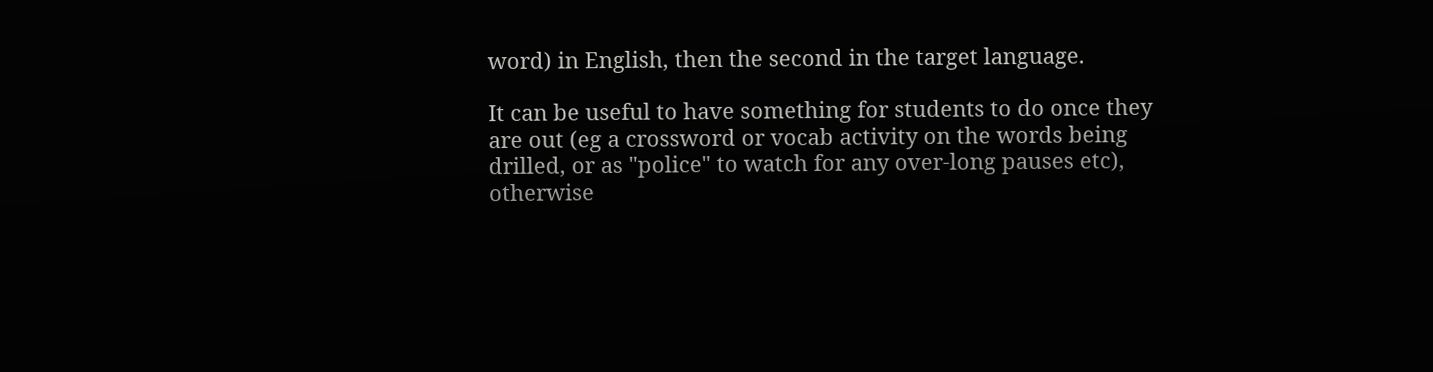word) in English, then the second in the target language.

It can be useful to have something for students to do once they are out (eg a crossword or vocab activity on the words being drilled, or as "police" to watch for any over-long pauses etc), otherwise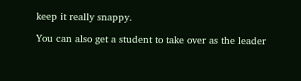keep it really snappy.

You can also get a student to take over as the leader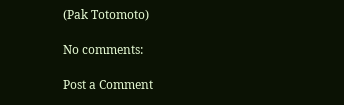(Pak Totomoto)

No comments:

Post a Comment